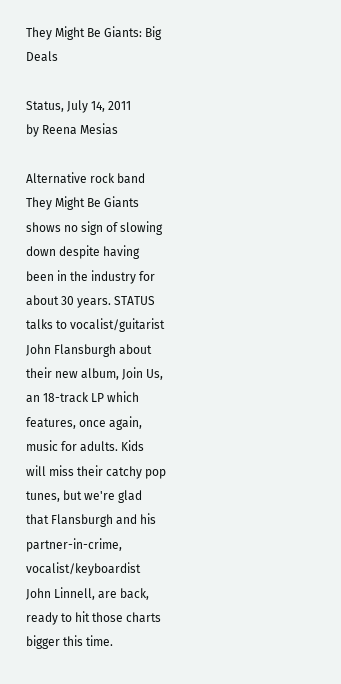They Might Be Giants: Big Deals

Status, July 14, 2011
by Reena Mesias

Alternative rock band They Might Be Giants shows no sign of slowing down despite having been in the industry for about 30 years. STATUS talks to vocalist/guitarist John Flansburgh about their new album, Join Us, an 18-track LP which features, once again, music for adults. Kids will miss their catchy pop tunes, but we're glad that Flansburgh and his partner-in-crime, vocalist/keyboardist John Linnell, are back, ready to hit those charts bigger this time.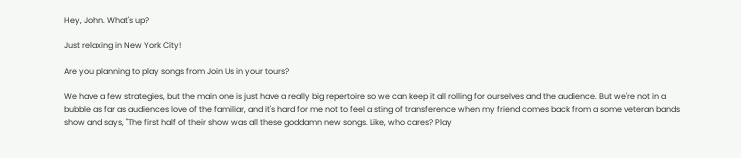Hey, John. What's up?

Just relaxing in New York City!

Are you planning to play songs from Join Us in your tours?

We have a few strategies, but the main one is just have a really big repertoire so we can keep it all rolling for ourselves and the audience. But we're not in a bubble as far as audiences love of the familiar, and it's hard for me not to feel a sting of transference when my friend comes back from a some veteran bands show and says, "The first half of their show was all these goddamn new songs. Like, who cares? Play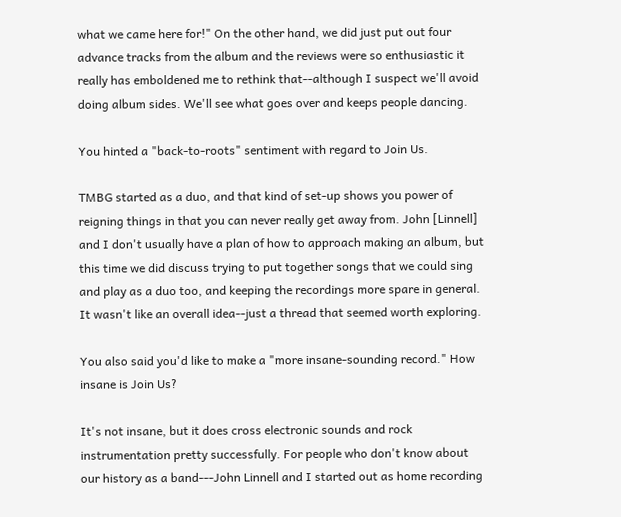what we came here for!" On the other hand, we did just put out four advance tracks from the album and the reviews were so enthusiastic it really has emboldened me to rethink that--although I suspect we'll avoid doing album sides. We'll see what goes over and keeps people dancing.

You hinted a "back-to-roots" sentiment with regard to Join Us.

TMBG started as a duo, and that kind of set-up shows you power of reigning things in that you can never really get away from. John [Linnell] and I don't usually have a plan of how to approach making an album, but this time we did discuss trying to put together songs that we could sing and play as a duo too, and keeping the recordings more spare in general. It wasn't like an overall idea--just a thread that seemed worth exploring.

You also said you'd like to make a "more insane-sounding record." How insane is Join Us?

It's not insane, but it does cross electronic sounds and rock instrumentation pretty successfully. For people who don't know about our history as a band---John Linnell and I started out as home recording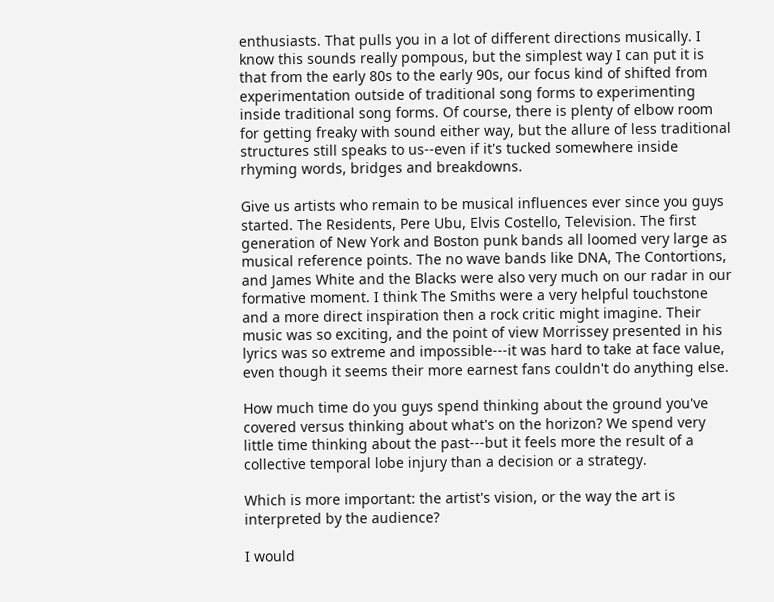enthusiasts. That pulls you in a lot of different directions musically. I know this sounds really pompous, but the simplest way I can put it is that from the early 80s to the early 90s, our focus kind of shifted from experimentation outside of traditional song forms to experimenting inside traditional song forms. Of course, there is plenty of elbow room for getting freaky with sound either way, but the allure of less traditional structures still speaks to us--even if it's tucked somewhere inside rhyming words, bridges and breakdowns.

Give us artists who remain to be musical influences ever since you guys started. The Residents, Pere Ubu, Elvis Costello, Television. The first generation of New York and Boston punk bands all loomed very large as musical reference points. The no wave bands like DNA, The Contortions, and James White and the Blacks were also very much on our radar in our formative moment. I think The Smiths were a very helpful touchstone and a more direct inspiration then a rock critic might imagine. Their music was so exciting, and the point of view Morrissey presented in his lyrics was so extreme and impossible---it was hard to take at face value, even though it seems their more earnest fans couldn't do anything else.

How much time do you guys spend thinking about the ground you've covered versus thinking about what's on the horizon? We spend very little time thinking about the past---but it feels more the result of a collective temporal lobe injury than a decision or a strategy.

Which is more important: the artist's vision, or the way the art is interpreted by the audience?

I would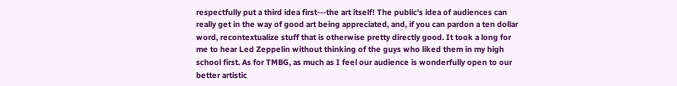respectfully put a third idea first---the art itself! The public's idea of audiences can really get in the way of good art being appreciated, and, if you can pardon a ten dollar word, recontextualize stuff that is otherwise pretty directly good. It took a long for me to hear Led Zeppelin without thinking of the guys who liked them in my high school first. As for TMBG, as much as I feel our audience is wonderfully open to our better artistic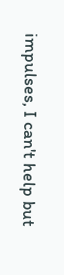impulses, I can't help but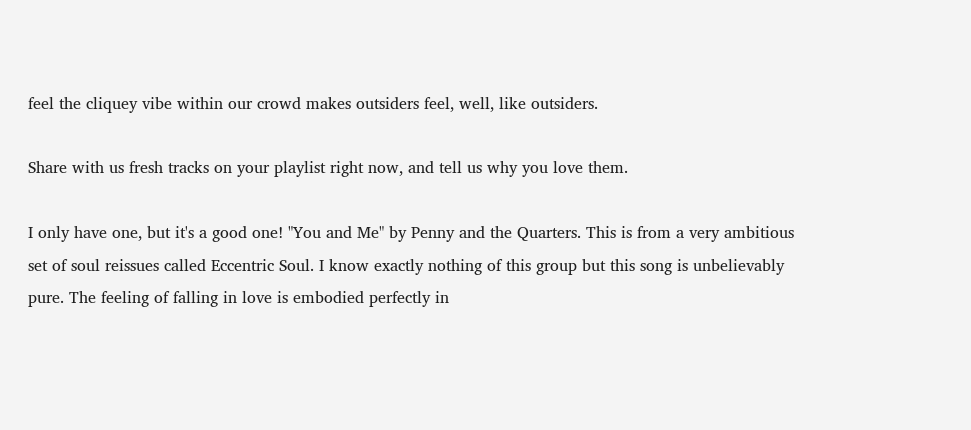feel the cliquey vibe within our crowd makes outsiders feel, well, like outsiders.

Share with us fresh tracks on your playlist right now, and tell us why you love them.

I only have one, but it's a good one! "You and Me" by Penny and the Quarters. This is from a very ambitious set of soul reissues called Eccentric Soul. I know exactly nothing of this group but this song is unbelievably pure. The feeling of falling in love is embodied perfectly in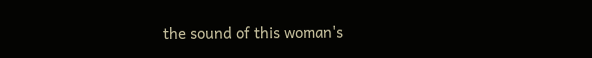the sound of this woman's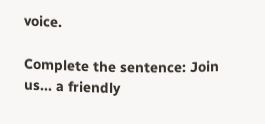voice.

Complete the sentence: Join us... a friendly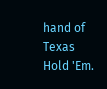hand of Texas Hold 'Em.